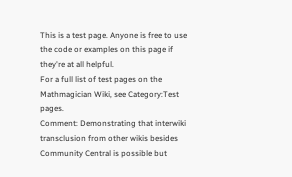This is a test page. Anyone is free to use the code or examples on this page if they're at all helpful.
For a full list of test pages on the Mathmagician Wiki, see Category:Test pages.
Comment: Demonstrating that interwiki transclusion from other wikis besides Community Central is possible but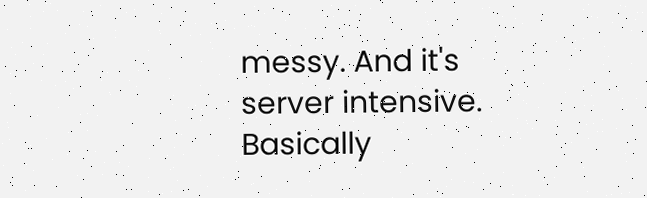messy. And it's server intensive. Basically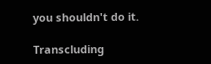you shouldn't do it.

Transcluding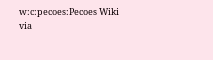w:c:pecoes:Pecoes Wiki via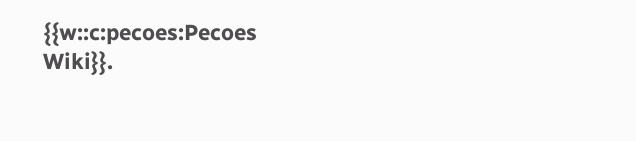{{w::c:pecoes:Pecoes Wiki}}.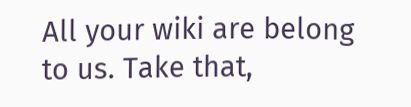All your wiki are belong to us. Take that,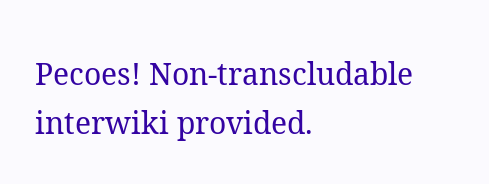Pecoes! Non-transcludable interwiki provided.